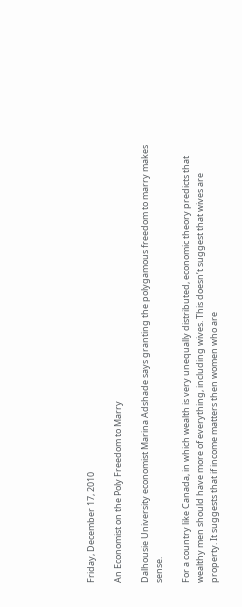Friday, December 17, 2010

An Economist on the Poly Freedom to Marry

Dalhousie University economist Marina Adshade says granting the polygamous freedom to marry makes sense.

For a country like Canada, in which wealth is very unequally distributed, economic theory predicts that wealthy men should have more of everything, including wives. This doesn’t suggest that wives are property. It suggests that if income matters then women who are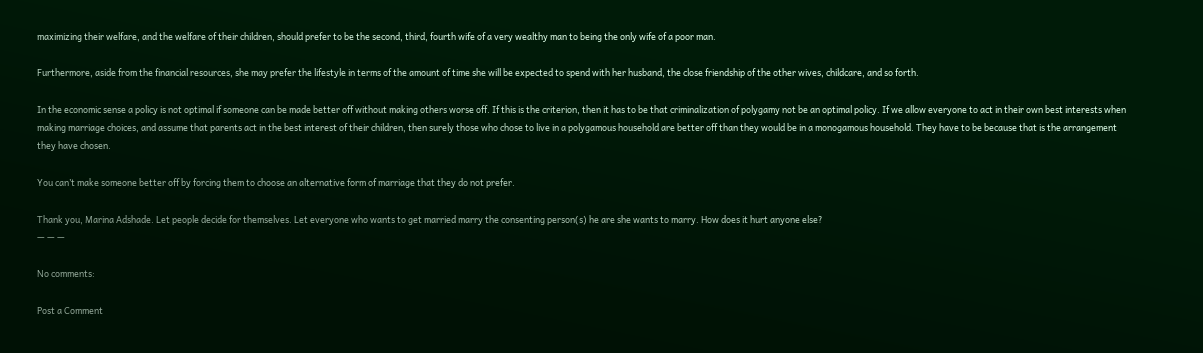maximizing their welfare, and the welfare of their children, should prefer to be the second, third, fourth wife of a very wealthy man to being the only wife of a poor man.

Furthermore, aside from the financial resources, she may prefer the lifestyle in terms of the amount of time she will be expected to spend with her husband, the close friendship of the other wives, childcare, and so forth.

In the economic sense a policy is not optimal if someone can be made better off without making others worse off. If this is the criterion, then it has to be that criminalization of polygamy not be an optimal policy. If we allow everyone to act in their own best interests when making marriage choices, and assume that parents act in the best interest of their children, then surely those who chose to live in a polygamous household are better off than they would be in a monogamous household. They have to be because that is the arrangement they have chosen.

You can’t make someone better off by forcing them to choose an alternative form of marriage that they do not prefer.

Thank you, Marina Adshade. Let people decide for themselves. Let everyone who wants to get married marry the consenting person(s) he are she wants to marry. How does it hurt anyone else?
— — —

No comments:

Post a Comment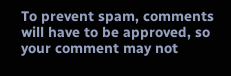To prevent spam, comments will have to be approved, so your comment may not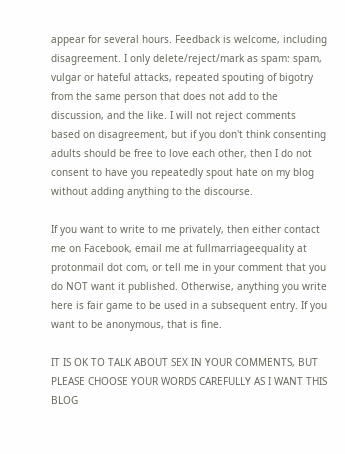appear for several hours. Feedback is welcome, including disagreement. I only delete/reject/mark as spam: spam, vulgar or hateful attacks, repeated spouting of bigotry from the same person that does not add to the discussion, and the like. I will not reject comments based on disagreement, but if you don't think consenting adults should be free to love each other, then I do not consent to have you repeatedly spout hate on my blog without adding anything to the discourse.

If you want to write to me privately, then either contact me on Facebook, email me at fullmarriageequality at protonmail dot com, or tell me in your comment that you do NOT want it published. Otherwise, anything you write here is fair game to be used in a subsequent entry. If you want to be anonymous, that is fine.

IT IS OK TO TALK ABOUT SEX IN YOUR COMMENTS, BUT PLEASE CHOOSE YOUR WORDS CAREFULLY AS I WANT THIS BLOG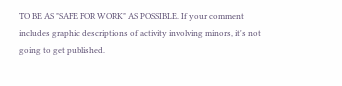TO BE AS "SAFE FOR WORK" AS POSSIBLE. If your comment includes graphic descriptions of activity involving minors, it's not going to get published.